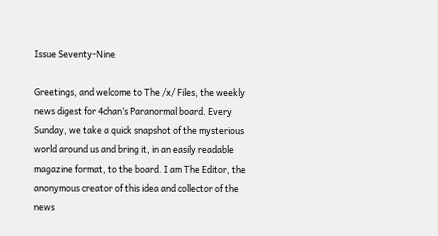Issue Seventy-Nine

Greetings, and welcome to The /x/ Files, the weekly news digest for 4chan’s Paranormal board. Every Sunday, we take a quick snapshot of the mysterious world around us and bring it, in an easily readable magazine format, to the board. I am The Editor, the anonymous creator of this idea and collector of the news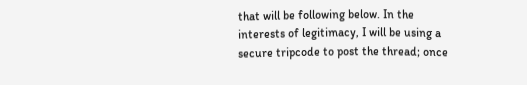that will be following below. In the interests of legitimacy, I will be using a secure tripcode to post the thread; once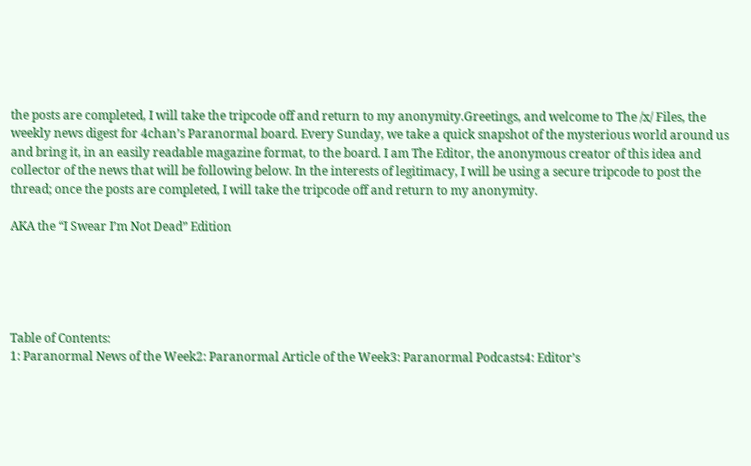the posts are completed, I will take the tripcode off and return to my anonymity.Greetings, and welcome to The /x/ Files, the weekly news digest for 4chan’s Paranormal board. Every Sunday, we take a quick snapshot of the mysterious world around us and bring it, in an easily readable magazine format, to the board. I am The Editor, the anonymous creator of this idea and collector of the news that will be following below. In the interests of legitimacy, I will be using a secure tripcode to post the thread; once the posts are completed, I will take the tripcode off and return to my anonymity.

AKA the “I Swear I’m Not Dead” Edition





Table of Contents:
1: Paranormal News of the Week2: Paranormal Article of the Week3: Paranormal Podcasts4: Editor’s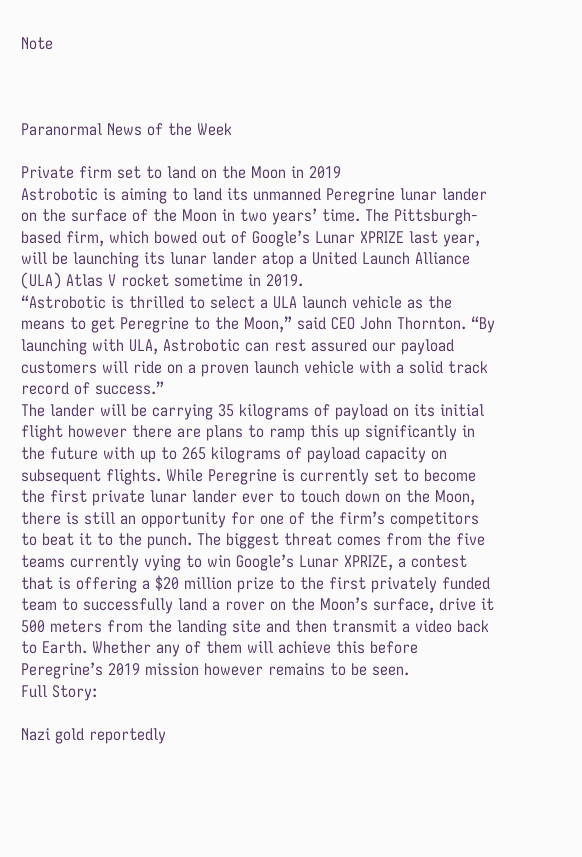Note



Paranormal News of the Week

Private firm set to land on the Moon in 2019
Astrobotic is aiming to land its unmanned Peregrine lunar lander on the surface of the Moon in two years’ time. The Pittsburgh-based firm, which bowed out of Google’s Lunar XPRIZE last year, will be launching its lunar lander atop a United Launch Alliance (ULA) Atlas V rocket sometime in 2019.
“Astrobotic is thrilled to select a ULA launch vehicle as the means to get Peregrine to the Moon,” said CEO John Thornton. “By launching with ULA, Astrobotic can rest assured our payload customers will ride on a proven launch vehicle with a solid track record of success.”
The lander will be carrying 35 kilograms of payload on its initial flight however there are plans to ramp this up significantly in the future with up to 265 kilograms of payload capacity on subsequent flights. While Peregrine is currently set to become the first private lunar lander ever to touch down on the Moon, there is still an opportunity for one of the firm’s competitors to beat it to the punch. The biggest threat comes from the five teams currently vying to win Google’s Lunar XPRIZE, a contest that is offering a $20 million prize to the first privately funded team to successfully land a rover on the Moon’s surface, drive it 500 meters from the landing site and then transmit a video back to Earth. Whether any of them will achieve this before Peregrine’s 2019 mission however remains to be seen.
Full Story:

Nazi gold reportedly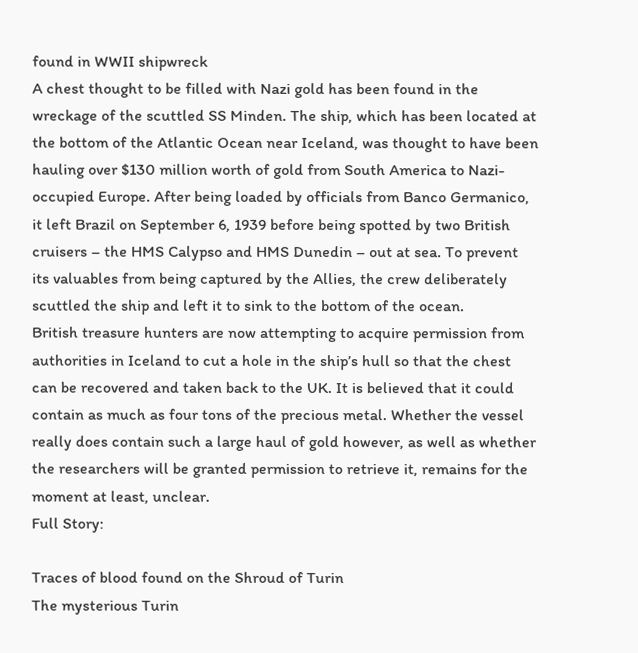found in WWII shipwreck
A chest thought to be filled with Nazi gold has been found in the wreckage of the scuttled SS Minden. The ship, which has been located at the bottom of the Atlantic Ocean near Iceland, was thought to have been hauling over $130 million worth of gold from South America to Nazi-occupied Europe. After being loaded by officials from Banco Germanico, it left Brazil on September 6, 1939 before being spotted by two British cruisers – the HMS Calypso and HMS Dunedin – out at sea. To prevent its valuables from being captured by the Allies, the crew deliberately scuttled the ship and left it to sink to the bottom of the ocean.
British treasure hunters are now attempting to acquire permission from authorities in Iceland to cut a hole in the ship’s hull so that the chest can be recovered and taken back to the UK. It is believed that it could contain as much as four tons of the precious metal. Whether the vessel really does contain such a large haul of gold however, as well as whether the researchers will be granted permission to retrieve it, remains for the moment at least, unclear.
Full Story:

Traces of blood found on the Shroud of Turin
The mysterious Turin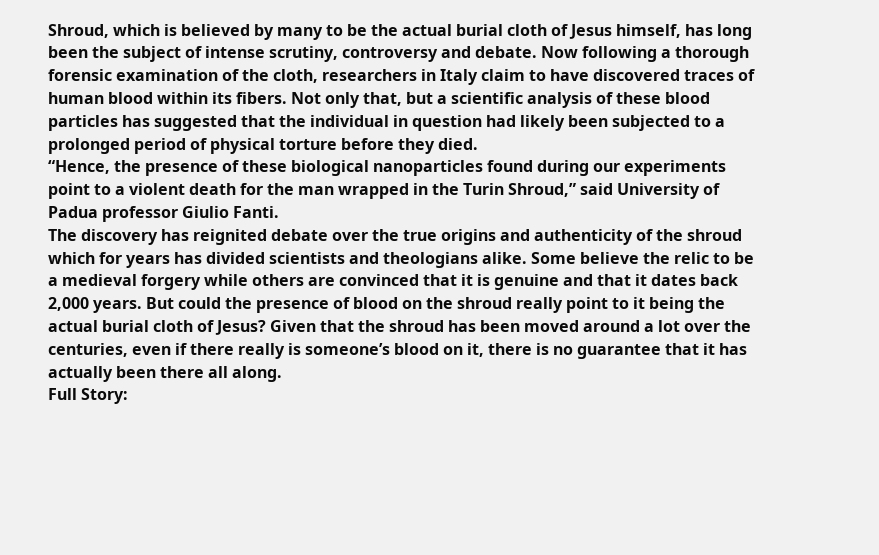Shroud, which is believed by many to be the actual burial cloth of Jesus himself, has long been the subject of intense scrutiny, controversy and debate. Now following a thorough forensic examination of the cloth, researchers in Italy claim to have discovered traces of human blood within its fibers. Not only that, but a scientific analysis of these blood particles has suggested that the individual in question had likely been subjected to a prolonged period of physical torture before they died.
“Hence, the presence of these biological nanoparticles found during our experiments point to a violent death for the man wrapped in the Turin Shroud,” said University of Padua professor Giulio Fanti.
The discovery has reignited debate over the true origins and authenticity of the shroud which for years has divided scientists and theologians alike. Some believe the relic to be a medieval forgery while others are convinced that it is genuine and that it dates back 2,000 years. But could the presence of blood on the shroud really point to it being the actual burial cloth of Jesus? Given that the shroud has been moved around a lot over the centuries, even if there really is someone’s blood on it, there is no guarantee that it has actually been there all along.
Full Story: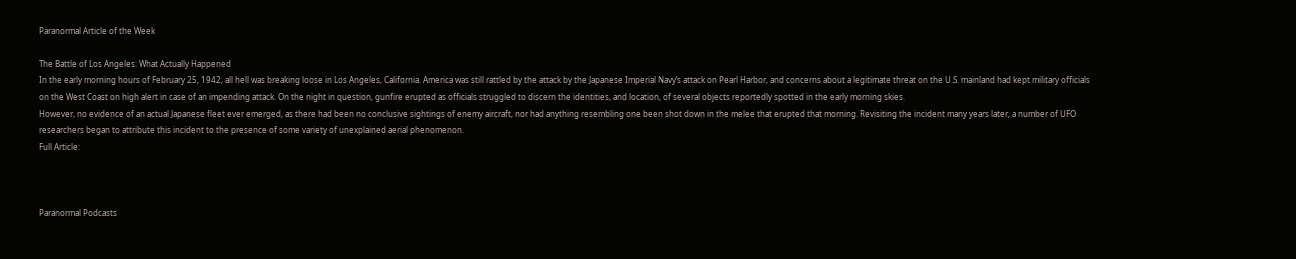Paranormal Article of the Week

The Battle of Los Angeles: What Actually Happened
In the early morning hours of February 25, 1942, all hell was breaking loose in Los Angeles, California. America was still rattled by the attack by the Japanese Imperial Navy’s attack on Pearl Harbor, and concerns about a legitimate threat on the U.S. mainland had kept military officials on the West Coast on high alert in case of an impending attack. On the night in question, gunfire erupted as officials struggled to discern the identities, and location, of several objects reportedly spotted in the early morning skies.
However, no evidence of an actual Japanese fleet ever emerged, as there had been no conclusive sightings of enemy aircraft, nor had anything resembling one been shot down in the melee that erupted that morning. Revisiting the incident many years later, a number of UFO researchers began to attribute this incident to the presence of some variety of unexplained aerial phenomenon.
Full Article:



Paranormal Podcasts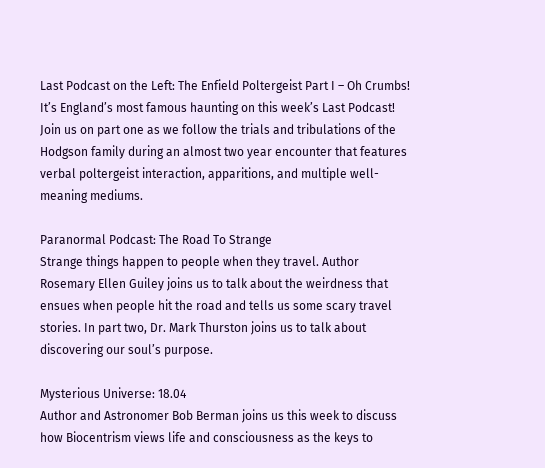Last Podcast on the Left: The Enfield Poltergeist Part I – Oh Crumbs!
It’s England’s most famous haunting on this week’s Last Podcast! Join us on part one as we follow the trials and tribulations of the Hodgson family during an almost two year encounter that features verbal poltergeist interaction, apparitions, and multiple well-meaning mediums.

Paranormal Podcast: The Road To Strange
Strange things happen to people when they travel. Author Rosemary Ellen Guiley joins us to talk about the weirdness that ensues when people hit the road and tells us some scary travel stories. In part two, Dr. Mark Thurston joins us to talk about discovering our soul’s purpose.

Mysterious Universe: 18.04
Author and Astronomer Bob Berman joins us this week to discuss how Biocentrism views life and consciousness as the keys to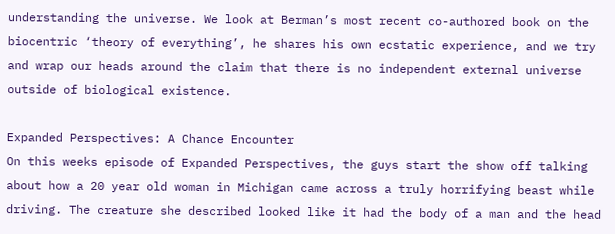understanding the universe. We look at Berman’s most recent co-authored book on the biocentric ‘theory of everything’, he shares his own ecstatic experience, and we try and wrap our heads around the claim that there is no independent external universe outside of biological existence.

Expanded Perspectives: A Chance Encounter
On this weeks episode of Expanded Perspectives, the guys start the show off talking about how a 20 year old woman in Michigan came across a truly horrifying beast while driving. The creature she described looked like it had the body of a man and the head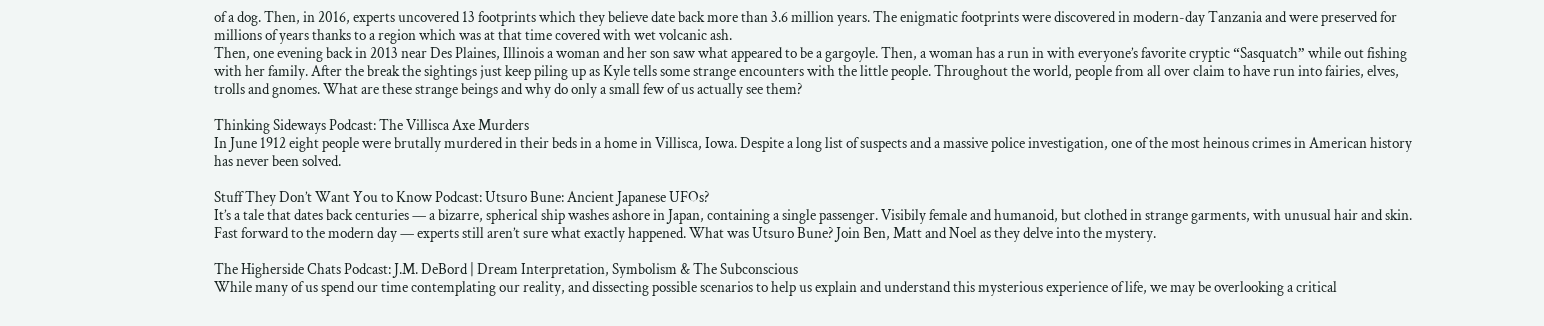of a dog. Then, in 2016, experts uncovered 13 footprints which they believe date back more than 3.6 million years. The enigmatic footprints were discovered in modern-day Tanzania and were preserved for millions of years thanks to a region which was at that time covered with wet volcanic ash.
Then, one evening back in 2013 near Des Plaines, Illinois a woman and her son saw what appeared to be a gargoyle. Then, a woman has a run in with everyone’s favorite cryptic “Sasquatch” while out fishing with her family. After the break the sightings just keep piling up as Kyle tells some strange encounters with the little people. Throughout the world, people from all over claim to have run into fairies, elves, trolls and gnomes. What are these strange beings and why do only a small few of us actually see them?

Thinking Sideways Podcast: The Villisca Axe Murders
In June 1912 eight people were brutally murdered in their beds in a home in Villisca, Iowa. Despite a long list of suspects and a massive police investigation, one of the most heinous crimes in American history has never been solved.

Stuff They Don’t Want You to Know Podcast: Utsuro Bune: Ancient Japanese UFOs?
It’s a tale that dates back centuries — a bizarre, spherical ship washes ashore in Japan, containing a single passenger. Visibily female and humanoid, but clothed in strange garments, with unusual hair and skin. Fast forward to the modern day — experts still aren’t sure what exactly happened. What was Utsuro Bune? Join Ben, Matt and Noel as they delve into the mystery.

The Higherside Chats Podcast: J.M. DeBord | Dream Interpretation, Symbolism & The Subconscious
While many of us spend our time contemplating our reality, and dissecting possible scenarios to help us explain and understand this mysterious experience of life, we may be overlooking a critical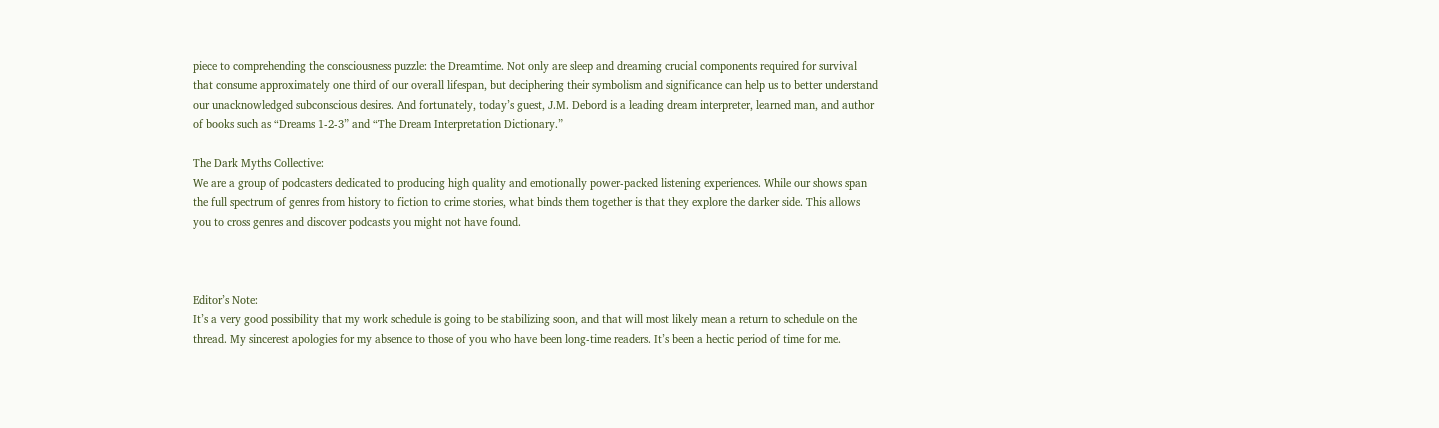piece to comprehending the consciousness puzzle: the Dreamtime. Not only are sleep and dreaming crucial components required for survival that consume approximately one third of our overall lifespan, but deciphering their symbolism and significance can help us to better understand our unacknowledged subconscious desires. And fortunately, today’s guest, J.M. Debord is a leading dream interpreter, learned man, and author of books such as “Dreams 1-2-3” and “The Dream Interpretation Dictionary.”

The Dark Myths Collective:
We are a group of podcasters dedicated to producing high quality and emotionally power-packed listening experiences. While our shows span the full spectrum of genres from history to fiction to crime stories, what binds them together is that they explore the darker side. This allows you to cross genres and discover podcasts you might not have found.



Editor’s Note:
It’s a very good possibility that my work schedule is going to be stabilizing soon, and that will most likely mean a return to schedule on the thread. My sincerest apologies for my absence to those of you who have been long-time readers. It’s been a hectic period of time for me.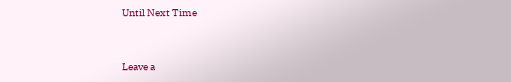Until Next Time


Leave a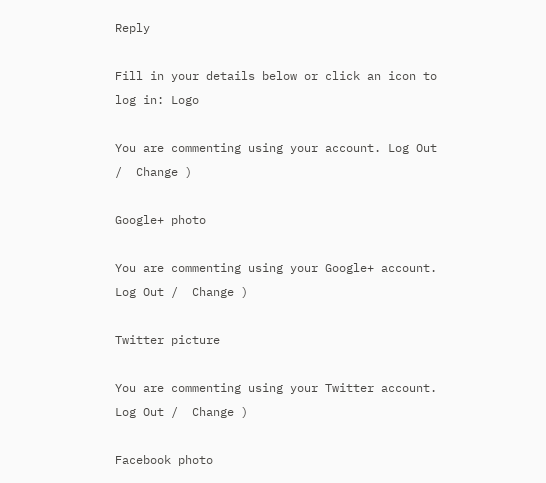Reply

Fill in your details below or click an icon to log in: Logo

You are commenting using your account. Log Out /  Change )

Google+ photo

You are commenting using your Google+ account. Log Out /  Change )

Twitter picture

You are commenting using your Twitter account. Log Out /  Change )

Facebook photo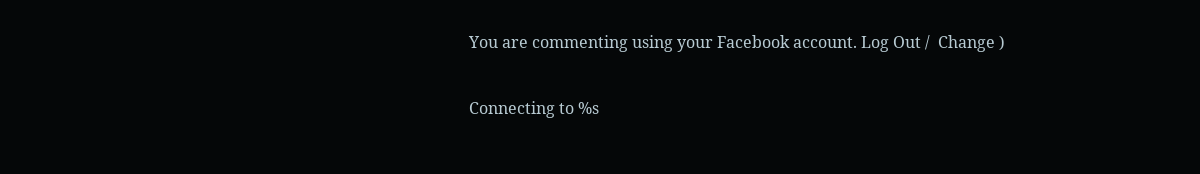You are commenting using your Facebook account. Log Out /  Change )


Connecting to %s